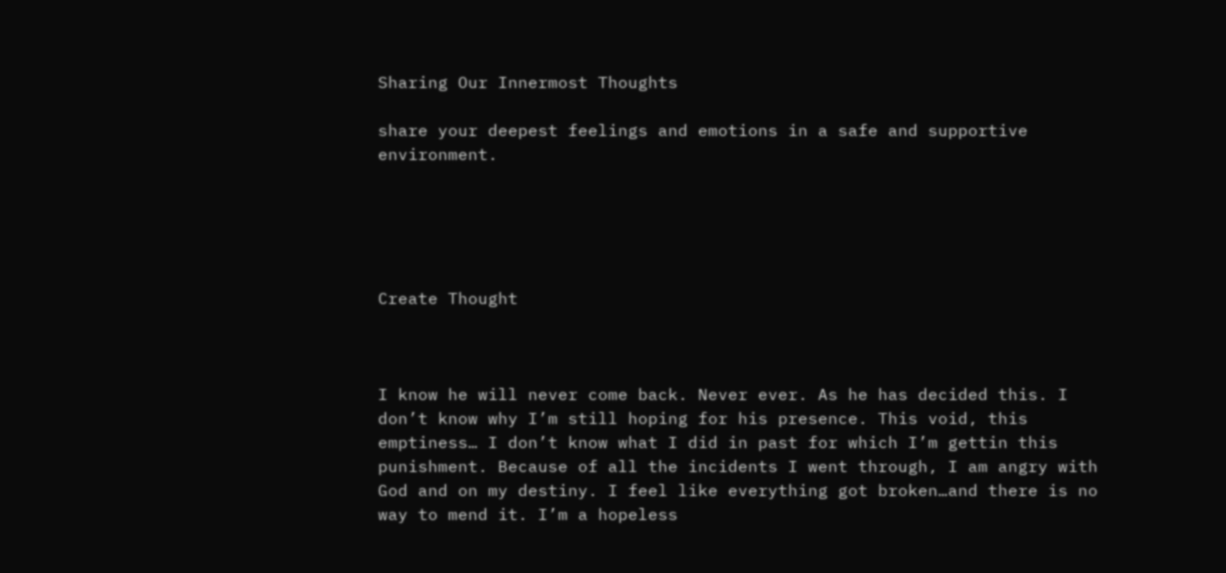Sharing Our Innermost Thoughts

share your deepest feelings and emotions in a safe and supportive environment.





Create Thought



I know he will never come back. Never ever. As he has decided this. I don’t know why I’m still hoping for his presence. This void, this emptiness… I don’t know what I did in past for which I’m gettin this punishment. Because of all the incidents I went through, I am angry with God and on my destiny. I feel like everything got broken…and there is no way to mend it. I’m a hopeless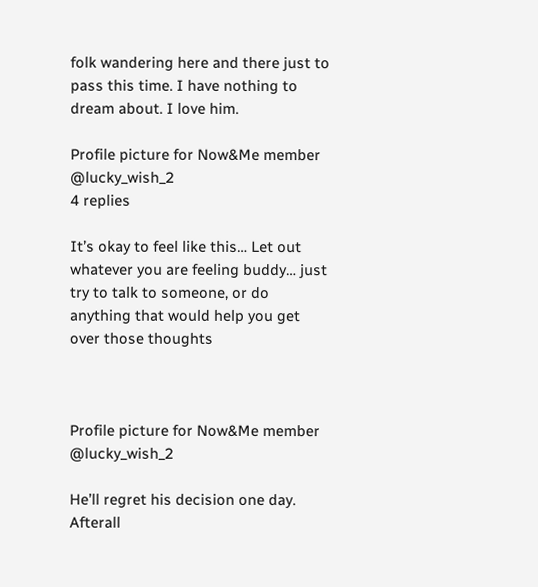folk wandering here and there just to pass this time. I have nothing to dream about. I love him.

Profile picture for Now&Me member @lucky_wish_2
4 replies

It’s okay to feel like this… Let out whatever you are feeling buddy… just try to talk to someone, or do anything that would help you get over those thoughts



Profile picture for Now&Me member @lucky_wish_2

He’ll regret his decision one day. Afterall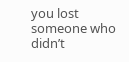you lost someone who didn’t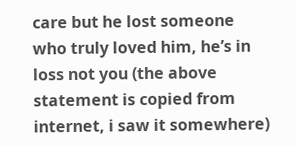care but he lost someone who truly loved him, he’s in loss not you (the above statement is copied from internet, i saw it somewhere)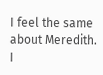I feel the same about Meredith. I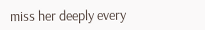miss her deeply every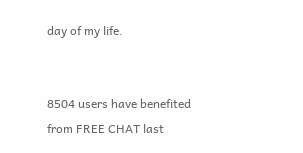day of my life.


8504 users have benefited
from FREE CHAT last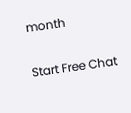month

Start Free Chat